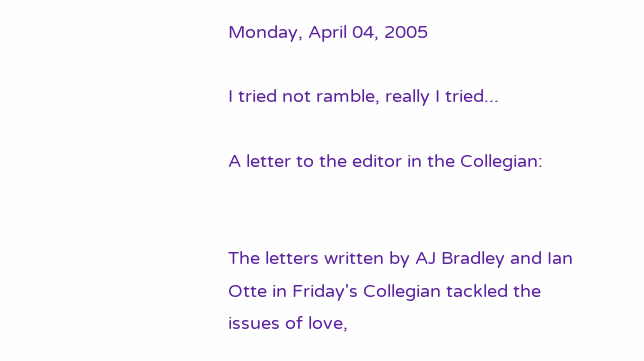Monday, April 04, 2005

I tried not ramble, really I tried...

A letter to the editor in the Collegian:


The letters written by AJ Bradley and Ian Otte in Friday's Collegian tackled the issues of love,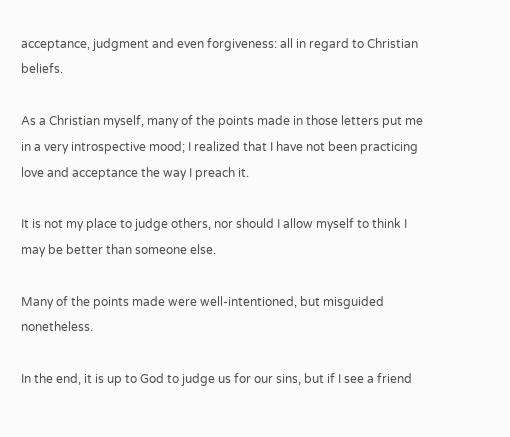acceptance, judgment and even forgiveness: all in regard to Christian beliefs.

As a Christian myself, many of the points made in those letters put me in a very introspective mood; I realized that I have not been practicing love and acceptance the way I preach it.

It is not my place to judge others, nor should I allow myself to think I may be better than someone else.

Many of the points made were well-intentioned, but misguided nonetheless.

In the end, it is up to God to judge us for our sins, but if I see a friend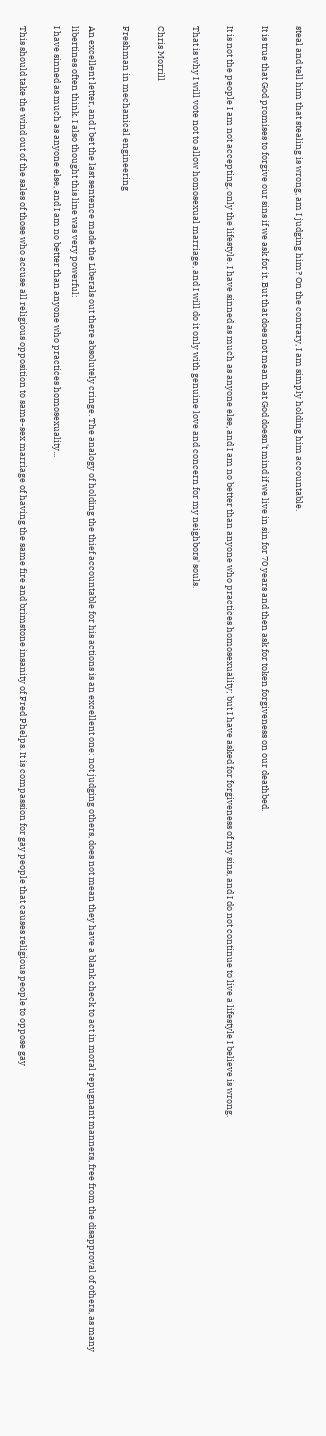steal and tell him that stealing is wrong, am I judging him? On the contrary, I am simply holding him accountable.

It is true that God promises to forgive our sins if we ask for it. But that does not mean that God doesn't mind if we live in sin for 70 years and then ask for token forgiveness on our deathbed.

It is not the people I am not accepting, only the lifestyle. I have sinned as much as anyone else, and I am no better than anyone who practices homosexuality; but I have asked for forgiveness of my sins, and I do not continue to live a lifestyle I believe is wrong.

That is why I will vote not to allow homosexual marriage, and I will do it only with genuine love and concern for my neighbors' souls.

Chris Morrill

Freshman in mechanical engineering

An excellent letter, and I bet the last sentence made the Liberals out there absolutely cringe. The analogy of holding the thief accountable for his actions is an excellent one: not judging others, does not mean they have a blank check to act in moral repugnant manners, free from the disapproval of others, as many libertines often think. I also thought this line was very powerful:
I have sinned as much as anyone else, and I am no better than anyone who practices homosexuality...

This should take the wind out of the sales of those who accuse all religious opposition to same-sex marriage of having the same fire and brimstone insanity of Fred Phelps. It is compassion for gay people that causes religious people to oppose gay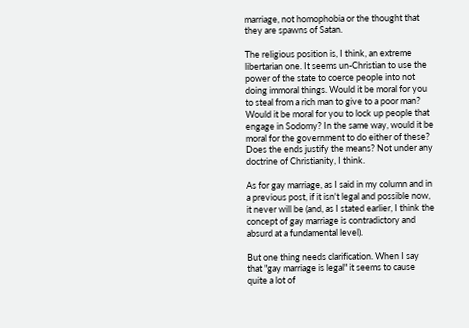marriage, not homophobia or the thought that they are spawns of Satan.

The religious position is, I think, an extreme libertarian one. It seems un-Christian to use the power of the state to coerce people into not doing immoral things. Would it be moral for you to steal from a rich man to give to a poor man? Would it be moral for you to lock up people that engage in Sodomy? In the same way, would it be moral for the government to do either of these? Does the ends justify the means? Not under any doctrine of Christianity, I think.

As for gay marriage, as I said in my column and in a previous post, if it isn't legal and possible now, it never will be (and, as I stated earlier, I think the concept of gay marriage is contradictory and absurd at a fundamental level).

But one thing needs clarification. When I say that "gay marriage is legal" it seems to cause quite a lot of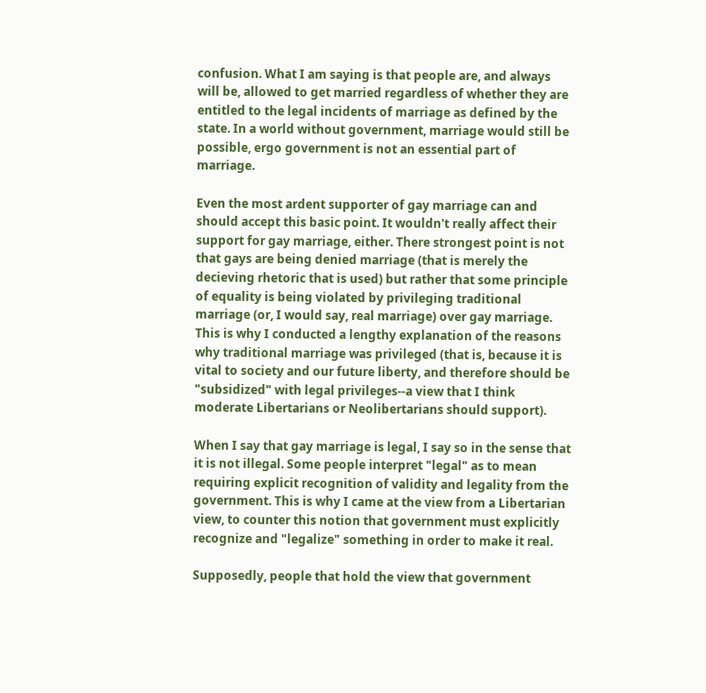confusion. What I am saying is that people are, and always will be, allowed to get married regardless of whether they are entitled to the legal incidents of marriage as defined by the state. In a world without government, marriage would still be possible, ergo government is not an essential part of marriage.

Even the most ardent supporter of gay marriage can and should accept this basic point. It wouldn't really affect their support for gay marriage, either. There strongest point is not that gays are being denied marriage (that is merely the decieving rhetoric that is used) but rather that some principle of equality is being violated by privileging traditional marriage (or, I would say, real marriage) over gay marriage. This is why I conducted a lengthy explanation of the reasons why traditional marriage was privileged (that is, because it is vital to society and our future liberty, and therefore should be "subsidized" with legal privileges--a view that I think moderate Libertarians or Neolibertarians should support).

When I say that gay marriage is legal, I say so in the sense that it is not illegal. Some people interpret "legal" as to mean requiring explicit recognition of validity and legality from the government. This is why I came at the view from a Libertarian view, to counter this notion that government must explicitly recognize and "legalize" something in order to make it real.

Supposedly, people that hold the view that government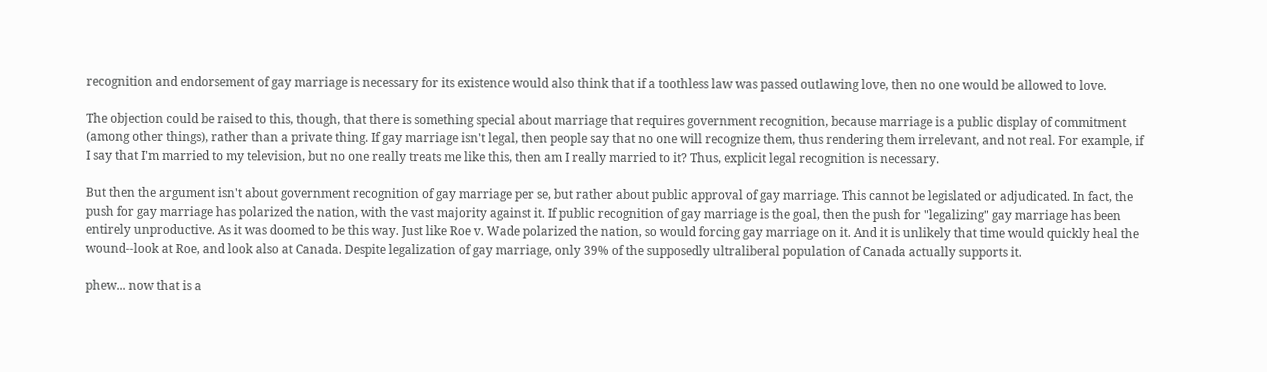recognition and endorsement of gay marriage is necessary for its existence would also think that if a toothless law was passed outlawing love, then no one would be allowed to love.

The objection could be raised to this, though, that there is something special about marriage that requires government recognition, because marriage is a public display of commitment (among other things), rather than a private thing. If gay marriage isn't legal, then people say that no one will recognize them, thus rendering them irrelevant, and not real. For example, if I say that I'm married to my television, but no one really treats me like this, then am I really married to it? Thus, explicit legal recognition is necessary.

But then the argument isn't about government recognition of gay marriage per se, but rather about public approval of gay marriage. This cannot be legislated or adjudicated. In fact, the push for gay marriage has polarized the nation, with the vast majority against it. If public recognition of gay marriage is the goal, then the push for "legalizing" gay marriage has been entirely unproductive. As it was doomed to be this way. Just like Roe v. Wade polarized the nation, so would forcing gay marriage on it. And it is unlikely that time would quickly heal the wound--look at Roe, and look also at Canada. Despite legalization of gay marriage, only 39% of the supposedly ultraliberal population of Canada actually supports it.

phew... now that is a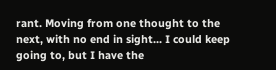rant. Moving from one thought to the next, with no end in sight... I could keep going to, but I have the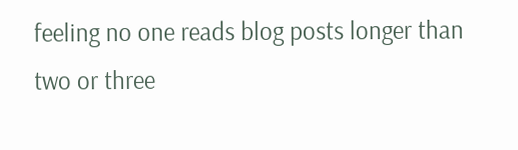feeling no one reads blog posts longer than two or three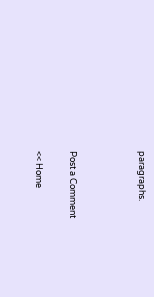paragraphs.



Post a Comment

<< Home